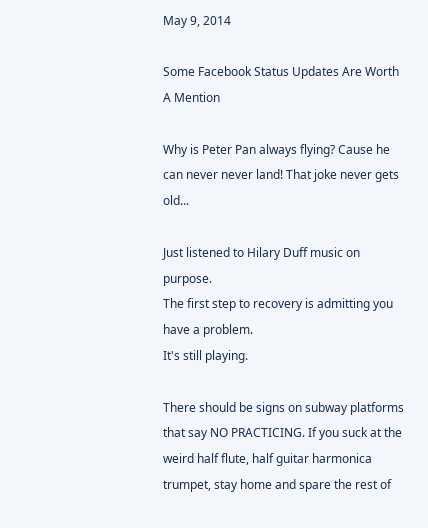May 9, 2014

Some Facebook Status Updates Are Worth A Mention

Why is Peter Pan always flying? Cause he can never never land! That joke never gets old...

Just listened to Hilary Duff music on purpose.
The first step to recovery is admitting you have a problem.
It's still playing.

There should be signs on subway platforms that say NO PRACTICING. If you suck at the weird half flute, half guitar harmonica trumpet, stay home and spare the rest of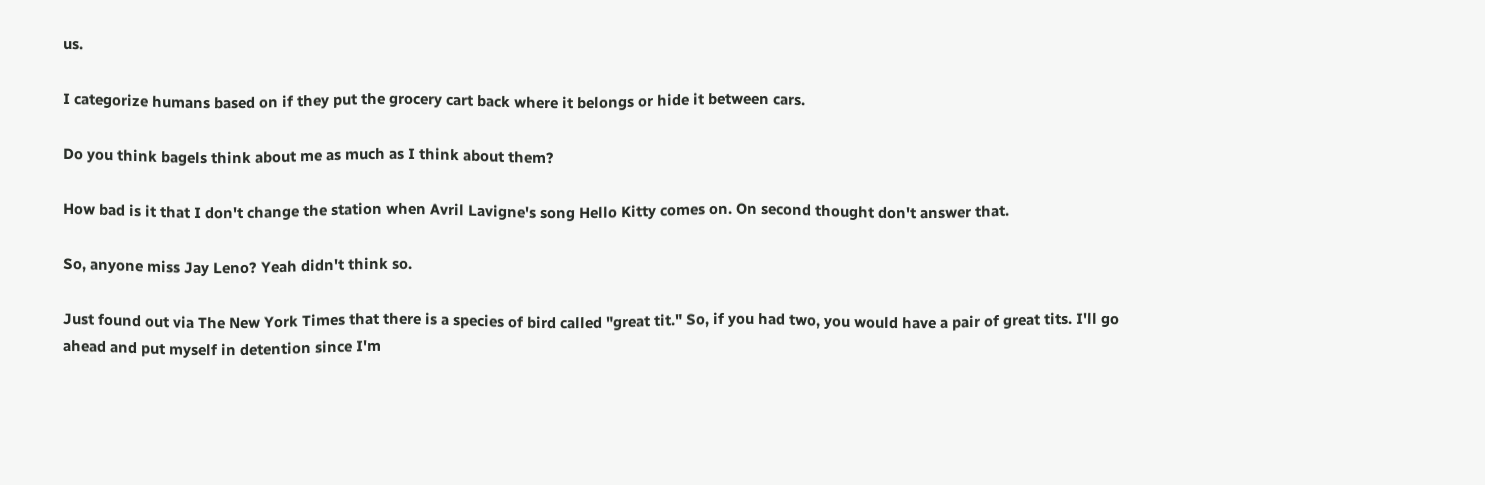us.

I categorize humans based on if they put the grocery cart back where it belongs or hide it between cars.

Do you think bagels think about me as much as I think about them?

How bad is it that I don't change the station when Avril Lavigne's song Hello Kitty comes on. On second thought don't answer that.

So, anyone miss Jay Leno? Yeah didn't think so.

Just found out via The New York Times that there is a species of bird called "great tit." So, if you had two, you would have a pair of great tits. I'll go ahead and put myself in detention since I'm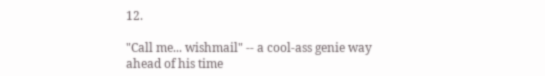12.

"Call me... wishmail" -- a cool-ass genie way ahead of his time